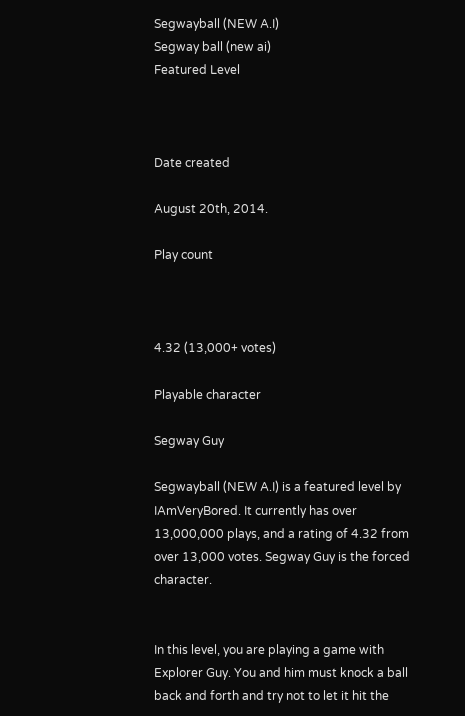Segwayball (NEW A.I)
Segway ball (new ai)
Featured Level



Date created

August 20th, 2014.

Play count



4.32 (13,000+ votes)

Playable character

Segway Guy

Segwayball (NEW A.I) is a featured level by IAmVeryBored. It currently has over 13,000,000 plays, and a rating of 4.32 from over 13,000 votes. Segway Guy is the forced character.


In this level, you are playing a game with Explorer Guy. You and him must knock a ball back and forth and try not to let it hit the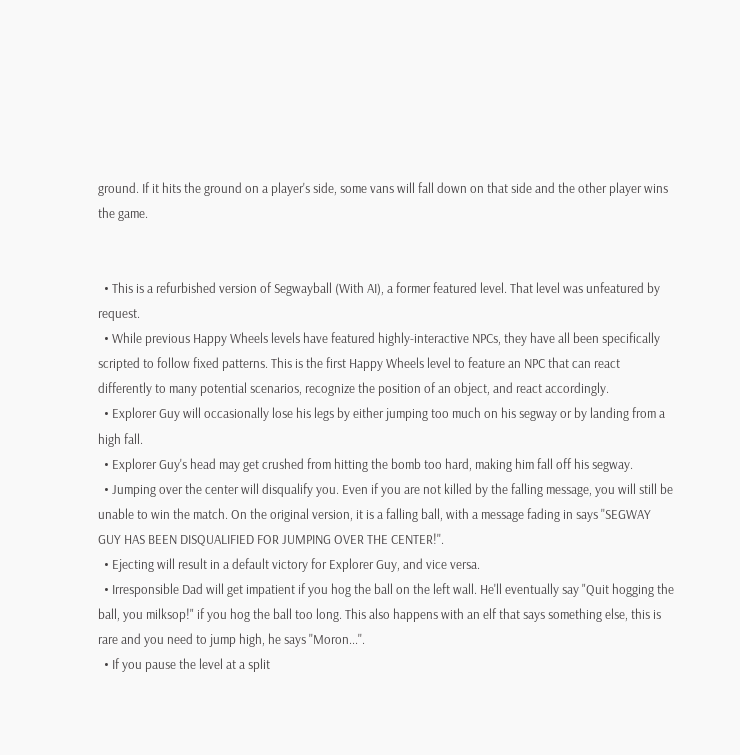ground. If it hits the ground on a player's side, some vans will fall down on that side and the other player wins the game.


  • This is a refurbished version of Segwayball (With AI), a former featured level. That level was unfeatured by request.
  • While previous Happy Wheels levels have featured highly-interactive NPCs, they have all been specifically scripted to follow fixed patterns. This is the first Happy Wheels level to feature an NPC that can react differently to many potential scenarios, recognize the position of an object, and react accordingly.
  • Explorer Guy will occasionally lose his legs by either jumping too much on his segway or by landing from a high fall.
  • Explorer Guy's head may get crushed from hitting the bomb too hard, making him fall off his segway.
  • Jumping over the center will disqualify you. Even if you are not killed by the falling message, you will still be unable to win the match. On the original version, it is a falling ball, with a message fading in says ''SEGWAY GUY HAS BEEN DISQUALIFIED FOR JUMPING OVER THE CENTER!''.
  • Ejecting will result in a default victory for Explorer Guy, and vice versa.
  • Irresponsible Dad will get impatient if you hog the ball on the left wall. He'll eventually say "Quit hogging the ball, you milksop!" if you hog the ball too long. This also happens with an elf that says something else, this is rare and you need to jump high, he says ''Moron...''.
  • If you pause the level at a split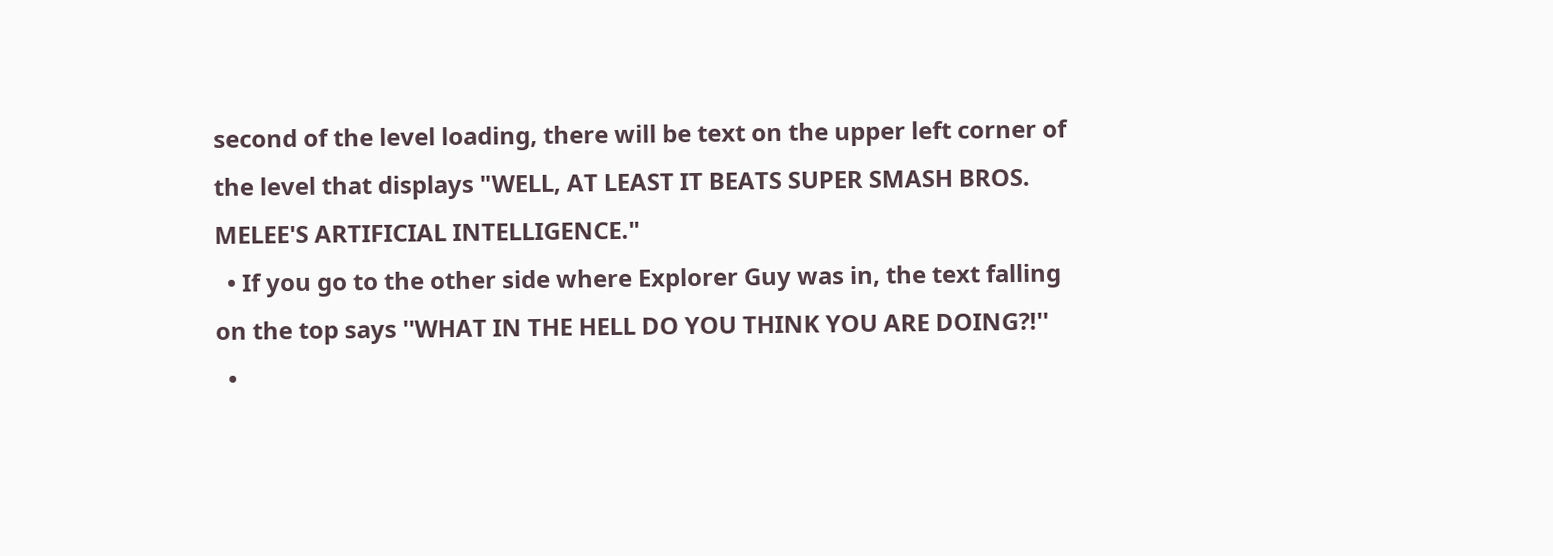second of the level loading, there will be text on the upper left corner of the level that displays "WELL, AT LEAST IT BEATS SUPER SMASH BROS. MELEE'S ARTIFICIAL INTELLIGENCE."
  • If you go to the other side where Explorer Guy was in, the text falling on the top says ''WHAT IN THE HELL DO YOU THINK YOU ARE DOING?!''
  •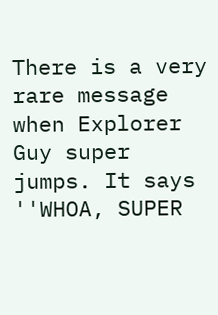There is a very rare message when Explorer Guy super jumps. It says ''WHOA, SUPER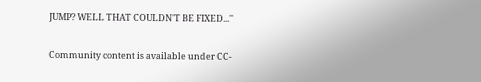JUMP? WELL THAT COULDN'T BE FIXED...''


Community content is available under CC-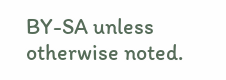BY-SA unless otherwise noted.